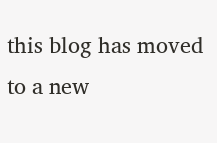this blog has moved to a new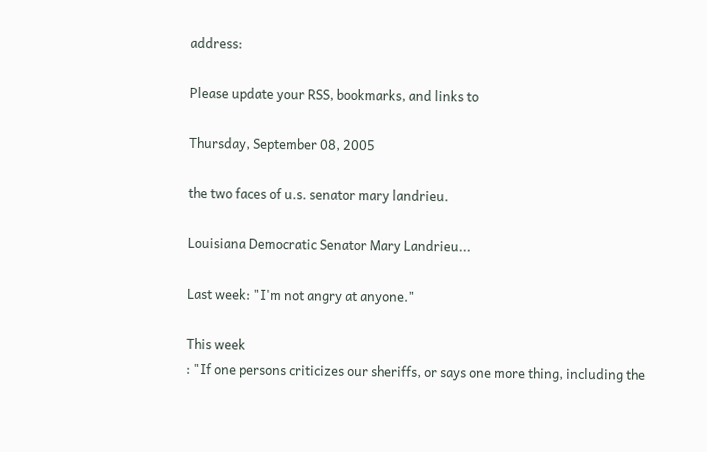address:

Please update your RSS, bookmarks, and links to

Thursday, September 08, 2005

the two faces of u.s. senator mary landrieu.

Louisiana Democratic Senator Mary Landrieu...

Last week: "I'm not angry at anyone."

This week
: "If one persons criticizes our sheriffs, or says one more thing, including the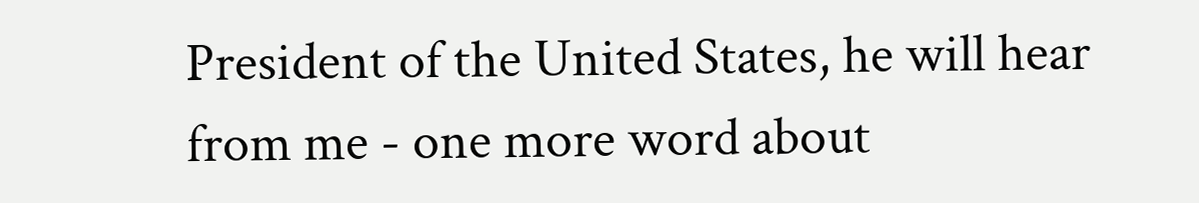President of the United States, he will hear from me - one more word about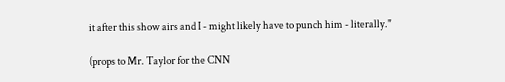it after this show airs and I - might likely have to punch him - literally."

(props to Mr. Taylor for the CNN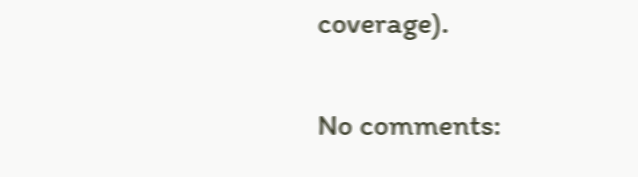coverage).

No comments: